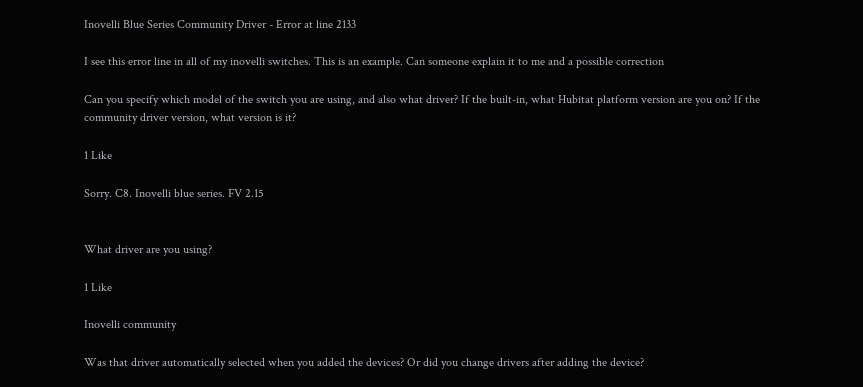Inovelli Blue Series Community Driver - Error at line 2133

I see this error line in all of my inovelli switches. This is an example. Can someone explain it to me and a possible correction

Can you specify which model of the switch you are using, and also what driver? If the built-in, what Hubitat platform version are you on? If the community driver version, what version is it?

1 Like

Sorry. C8. Inovelli blue series. FV 2.15


What driver are you using?

1 Like

Inovelli community

Was that driver automatically selected when you added the devices? Or did you change drivers after adding the device?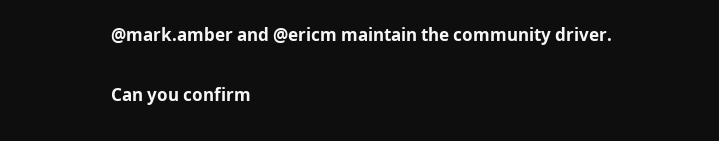@mark.amber and @ericm maintain the community driver.

Can you confirm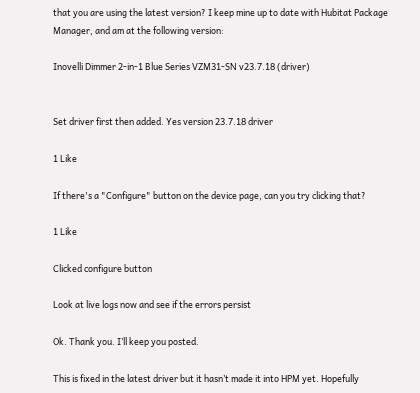that you are using the latest version? I keep mine up to date with Hubitat Package Manager, and am at the following version:

Inovelli Dimmer 2-in-1 Blue Series VZM31-SN v23.7.18 (driver)


Set driver first then added. Yes version 23.7.18 driver

1 Like

If there's a "Configure" button on the device page, can you try clicking that?

1 Like

Clicked configure button

Look at live logs now and see if the errors persist

Ok. Thank you. I’ll keep you posted.

This is fixed in the latest driver but it hasn’t made it into HPM yet. Hopefully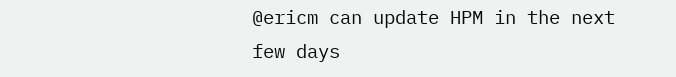@ericm can update HPM in the next few days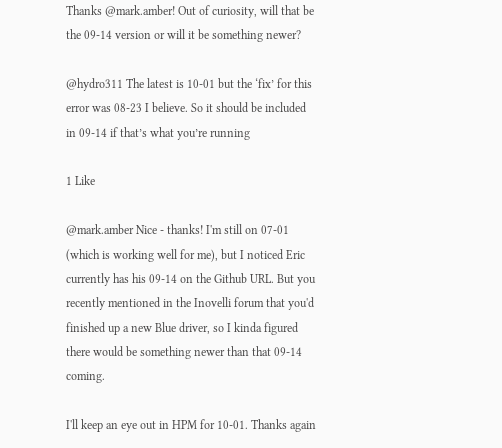Thanks @mark.amber! Out of curiosity, will that be the 09-14 version or will it be something newer?

@hydro311 The latest is 10-01 but the ‘fix’ for this error was 08-23 I believe. So it should be included in 09-14 if that’s what you’re running

1 Like

@mark.amber Nice - thanks! I'm still on 07-01 (which is working well for me), but I noticed Eric currently has his 09-14 on the Github URL. But you recently mentioned in the Inovelli forum that you'd finished up a new Blue driver, so I kinda figured there would be something newer than that 09-14 coming.

I'll keep an eye out in HPM for 10-01. Thanks again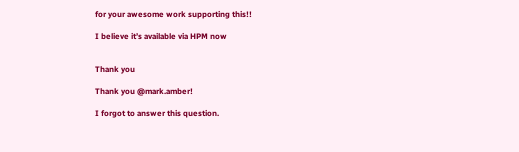for your awesome work supporting this!!

I believe it’s available via HPM now


Thank you

Thank you @mark.amber!

I forgot to answer this question.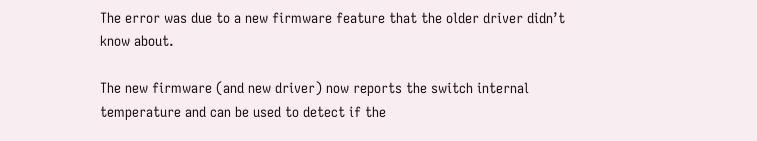The error was due to a new firmware feature that the older driver didn’t know about.

The new firmware (and new driver) now reports the switch internal temperature and can be used to detect if the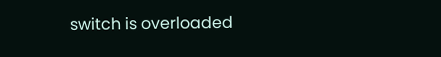switch is overloaded